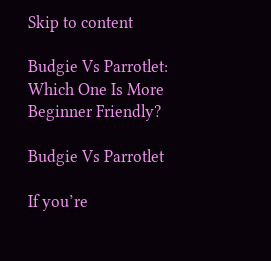Skip to content

Budgie Vs Parrotlet: Which One Is More Beginner Friendly?

Budgie Vs Parrotlet

If you’re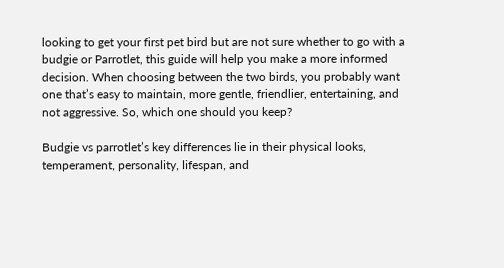looking to get your first pet bird but are not sure whether to go with a budgie or Parrotlet, this guide will help you make a more informed decision. When choosing between the two birds, you probably want one that’s easy to maintain, more gentle, friendlier, entertaining, and not aggressive. So, which one should you keep?

Budgie vs parrotlet’s key differences lie in their physical looks, temperament, personality, lifespan, and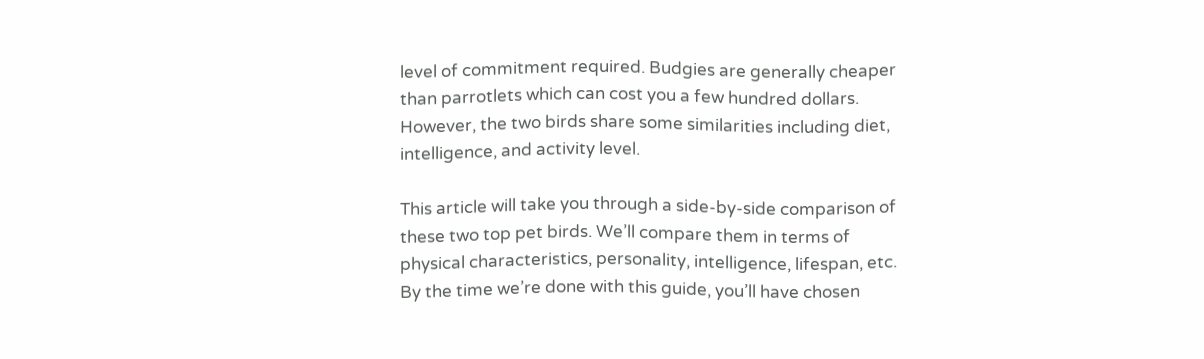level of commitment required. Budgies are generally cheaper than parrotlets which can cost you a few hundred dollars. However, the two birds share some similarities including diet, intelligence, and activity level.

This article will take you through a side-by-side comparison of these two top pet birds. We’ll compare them in terms of physical characteristics, personality, intelligence, lifespan, etc. By the time we’re done with this guide, you’ll have chosen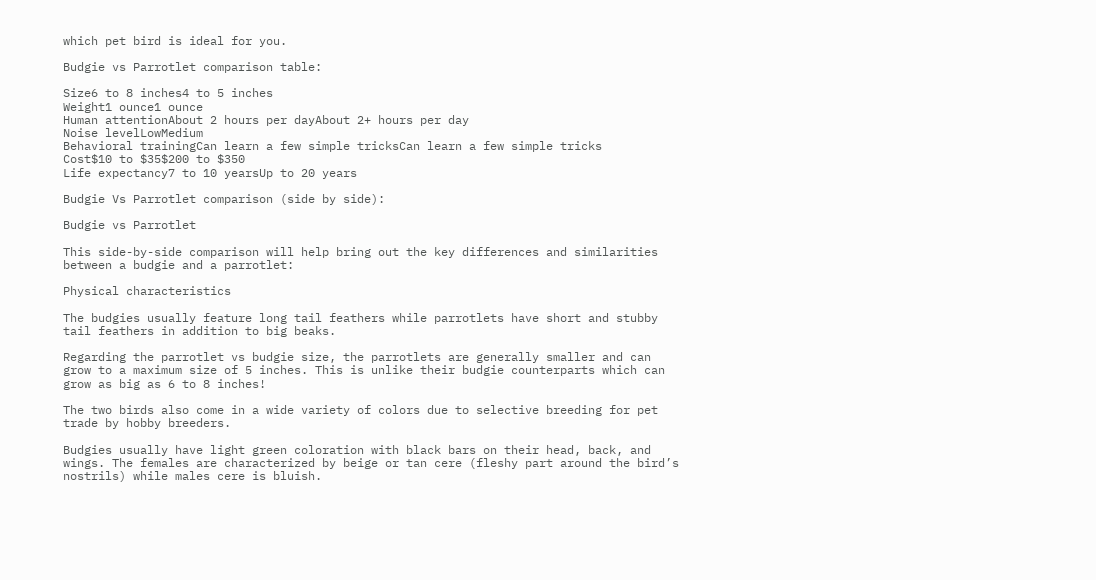which pet bird is ideal for you.

Budgie vs Parrotlet comparison table:

Size6 to 8 inches4 to 5 inches
Weight1 ounce1 ounce
Human attentionAbout 2 hours per dayAbout 2+ hours per day
Noise levelLowMedium
Behavioral trainingCan learn a few simple tricksCan learn a few simple tricks
Cost$10 to $35$200 to $350
Life expectancy7 to 10 yearsUp to 20 years

Budgie Vs Parrotlet comparison (side by side):

Budgie vs Parrotlet

This side-by-side comparison will help bring out the key differences and similarities between a budgie and a parrotlet:

Physical characteristics

The budgies usually feature long tail feathers while parrotlets have short and stubby tail feathers in addition to big beaks.

Regarding the parrotlet vs budgie size, the parrotlets are generally smaller and can grow to a maximum size of 5 inches. This is unlike their budgie counterparts which can grow as big as 6 to 8 inches!

The two birds also come in a wide variety of colors due to selective breeding for pet trade by hobby breeders.

Budgies usually have light green coloration with black bars on their head, back, and wings. The females are characterized by beige or tan cere (fleshy part around the bird’s nostrils) while males cere is bluish.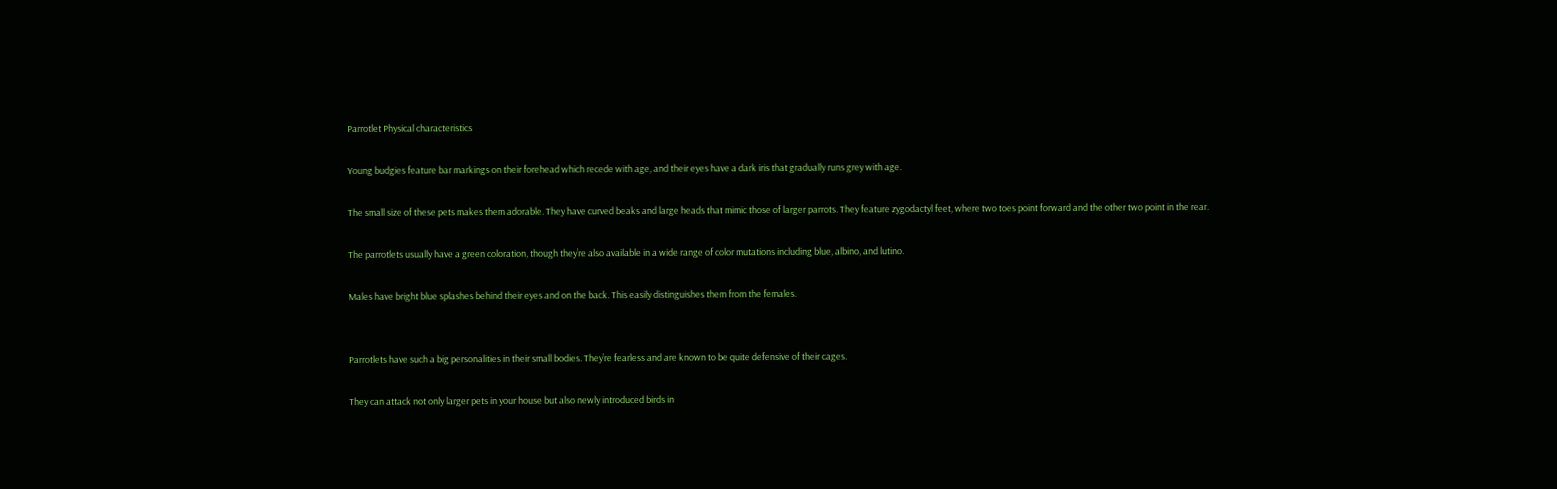Parrotlet Physical characteristics

Young budgies feature bar markings on their forehead which recede with age, and their eyes have a dark iris that gradually runs grey with age.

The small size of these pets makes them adorable. They have curved beaks and large heads that mimic those of larger parrots. They feature zygodactyl feet, where two toes point forward and the other two point in the rear.

The parrotlets usually have a green coloration, though they’re also available in a wide range of color mutations including blue, albino, and lutino.

Males have bright blue splashes behind their eyes and on the back. This easily distinguishes them from the females.


Parrotlets have such a big personalities in their small bodies. They’re fearless and are known to be quite defensive of their cages.

They can attack not only larger pets in your house but also newly introduced birds in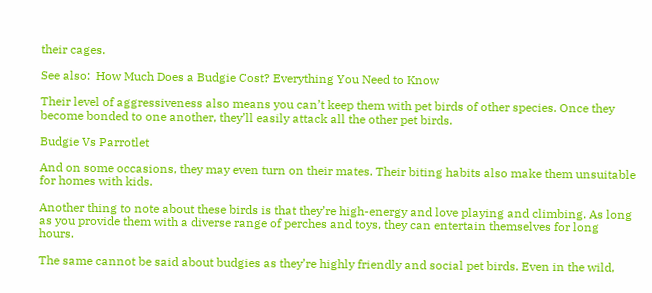their cages.

See also:  How Much Does a Budgie Cost? Everything You Need to Know

Their level of aggressiveness also means you can’t keep them with pet birds of other species. Once they become bonded to one another, they’ll easily attack all the other pet birds.

Budgie Vs Parrotlet

And on some occasions, they may even turn on their mates. Their biting habits also make them unsuitable for homes with kids.

Another thing to note about these birds is that they’re high-energy and love playing and climbing. As long as you provide them with a diverse range of perches and toys, they can entertain themselves for long hours.

The same cannot be said about budgies as they’re highly friendly and social pet birds. Even in the wild,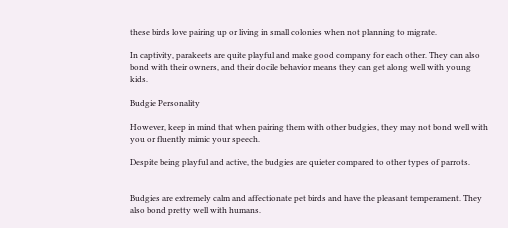these birds love pairing up or living in small colonies when not planning to migrate.

In captivity, parakeets are quite playful and make good company for each other. They can also bond with their owners, and their docile behavior means they can get along well with young kids.

Budgie Personality

However, keep in mind that when pairing them with other budgies, they may not bond well with you or fluently mimic your speech.

Despite being playful and active, the budgies are quieter compared to other types of parrots.


Budgies are extremely calm and affectionate pet birds and have the pleasant temperament. They also bond pretty well with humans.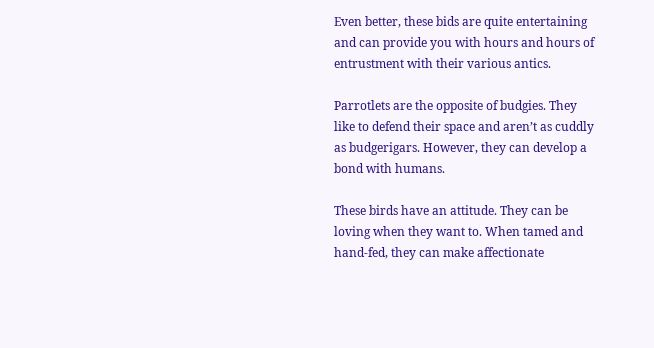Even better, these bids are quite entertaining and can provide you with hours and hours of entrustment with their various antics.

Parrotlets are the opposite of budgies. They like to defend their space and aren’t as cuddly as budgerigars. However, they can develop a bond with humans.

These birds have an attitude. They can be loving when they want to. When tamed and hand-fed, they can make affectionate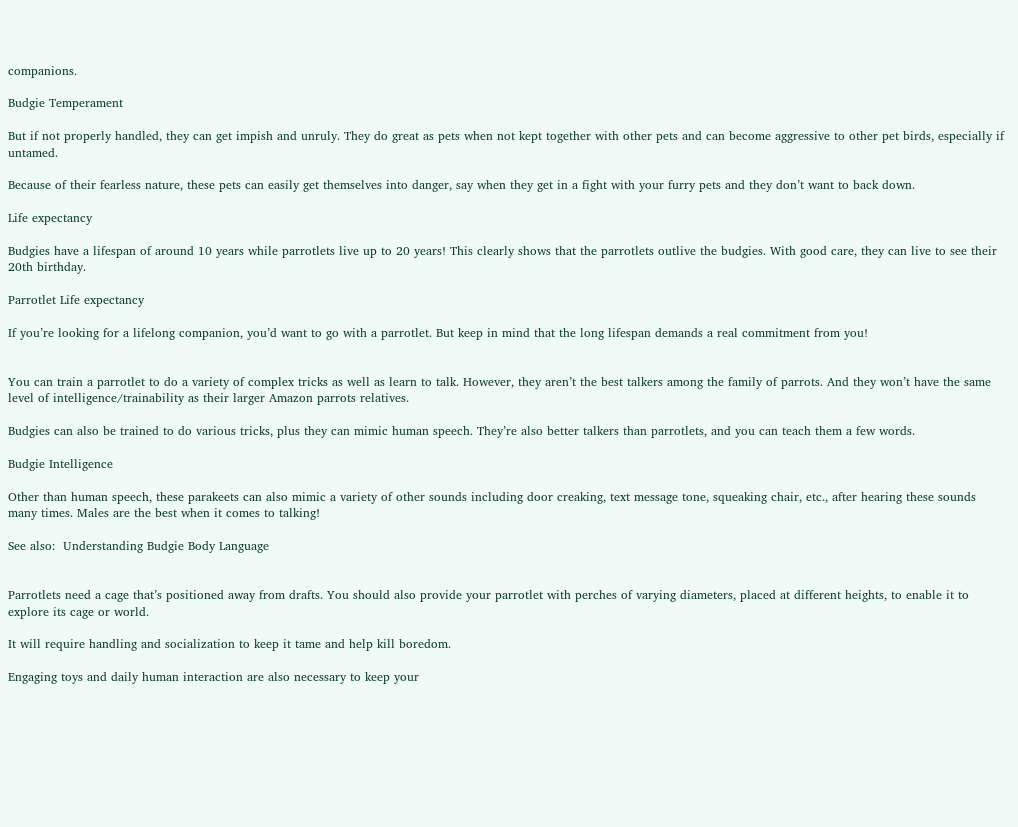companions.

Budgie Temperament

But if not properly handled, they can get impish and unruly. They do great as pets when not kept together with other pets and can become aggressive to other pet birds, especially if untamed.

Because of their fearless nature, these pets can easily get themselves into danger, say when they get in a fight with your furry pets and they don’t want to back down.

Life expectancy

Budgies have a lifespan of around 10 years while parrotlets live up to 20 years! This clearly shows that the parrotlets outlive the budgies. With good care, they can live to see their 20th birthday.

Parrotlet Life expectancy

If you’re looking for a lifelong companion, you’d want to go with a parrotlet. But keep in mind that the long lifespan demands a real commitment from you!


You can train a parrotlet to do a variety of complex tricks as well as learn to talk. However, they aren’t the best talkers among the family of parrots. And they won’t have the same level of intelligence/trainability as their larger Amazon parrots relatives.

Budgies can also be trained to do various tricks, plus they can mimic human speech. They’re also better talkers than parrotlets, and you can teach them a few words.

Budgie Intelligence

Other than human speech, these parakeets can also mimic a variety of other sounds including door creaking, text message tone, squeaking chair, etc., after hearing these sounds many times. Males are the best when it comes to talking!

See also:  Understanding Budgie Body Language


Parrotlets need a cage that’s positioned away from drafts. You should also provide your parrotlet with perches of varying diameters, placed at different heights, to enable it to explore its cage or world.

It will require handling and socialization to keep it tame and help kill boredom.

Engaging toys and daily human interaction are also necessary to keep your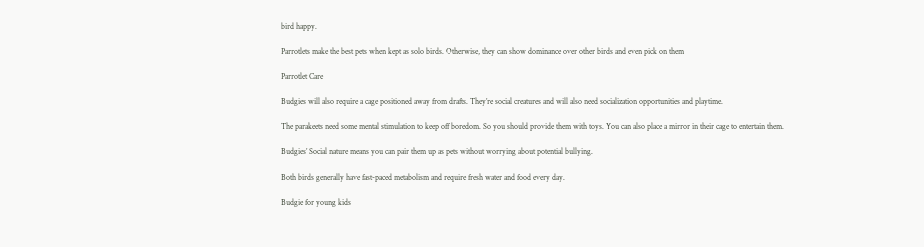bird happy.

Parrotlets make the best pets when kept as solo birds. Otherwise, they can show dominance over other birds and even pick on them

Parrotlet Care

Budgies will also require a cage positioned away from drafts. They’re social creatures and will also need socialization opportunities and playtime.

The parakeets need some mental stimulation to keep off boredom. So you should provide them with toys. You can also place a mirror in their cage to entertain them.

Budgies’ Social nature means you can pair them up as pets without worrying about potential bullying.

Both birds generally have fast-paced metabolism and require fresh water and food every day.

Budgie for young kids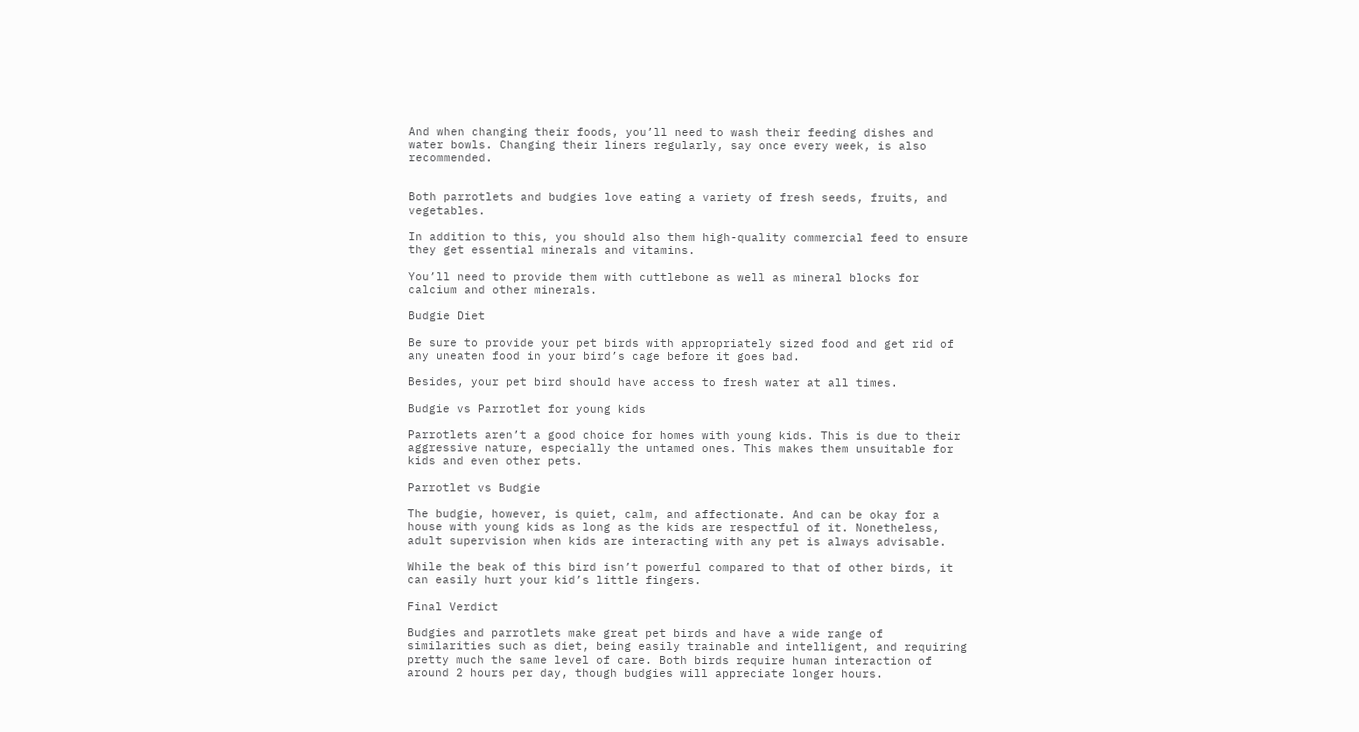And when changing their foods, you’ll need to wash their feeding dishes and water bowls. Changing their liners regularly, say once every week, is also recommended.


Both parrotlets and budgies love eating a variety of fresh seeds, fruits, and vegetables.

In addition to this, you should also them high-quality commercial feed to ensure they get essential minerals and vitamins.

You’ll need to provide them with cuttlebone as well as mineral blocks for calcium and other minerals.

Budgie Diet

Be sure to provide your pet birds with appropriately sized food and get rid of any uneaten food in your bird’s cage before it goes bad.

Besides, your pet bird should have access to fresh water at all times.

Budgie vs Parrotlet for young kids

Parrotlets aren’t a good choice for homes with young kids. This is due to their aggressive nature, especially the untamed ones. This makes them unsuitable for kids and even other pets.

Parrotlet vs Budgie

The budgie, however, is quiet, calm, and affectionate. And can be okay for a house with young kids as long as the kids are respectful of it. Nonetheless, adult supervision when kids are interacting with any pet is always advisable.

While the beak of this bird isn’t powerful compared to that of other birds, it can easily hurt your kid’s little fingers.

Final Verdict

Budgies and parrotlets make great pet birds and have a wide range of similarities such as diet, being easily trainable and intelligent, and requiring pretty much the same level of care. Both birds require human interaction of around 2 hours per day, though budgies will appreciate longer hours.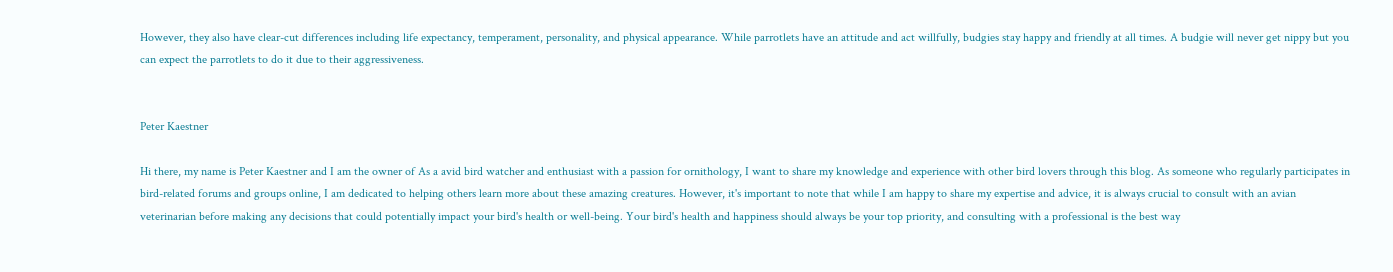However, they also have clear-cut differences including life expectancy, temperament, personality, and physical appearance. While parrotlets have an attitude and act willfully, budgies stay happy and friendly at all times. A budgie will never get nippy but you can expect the parrotlets to do it due to their aggressiveness.


Peter Kaestner

Hi there, my name is Peter Kaestner and I am the owner of As a avid bird watcher and enthusiast with a passion for ornithology, I want to share my knowledge and experience with other bird lovers through this blog. As someone who regularly participates in bird-related forums and groups online, I am dedicated to helping others learn more about these amazing creatures. However, it's important to note that while I am happy to share my expertise and advice, it is always crucial to consult with an avian veterinarian before making any decisions that could potentially impact your bird's health or well-being. Your bird's health and happiness should always be your top priority, and consulting with a professional is the best way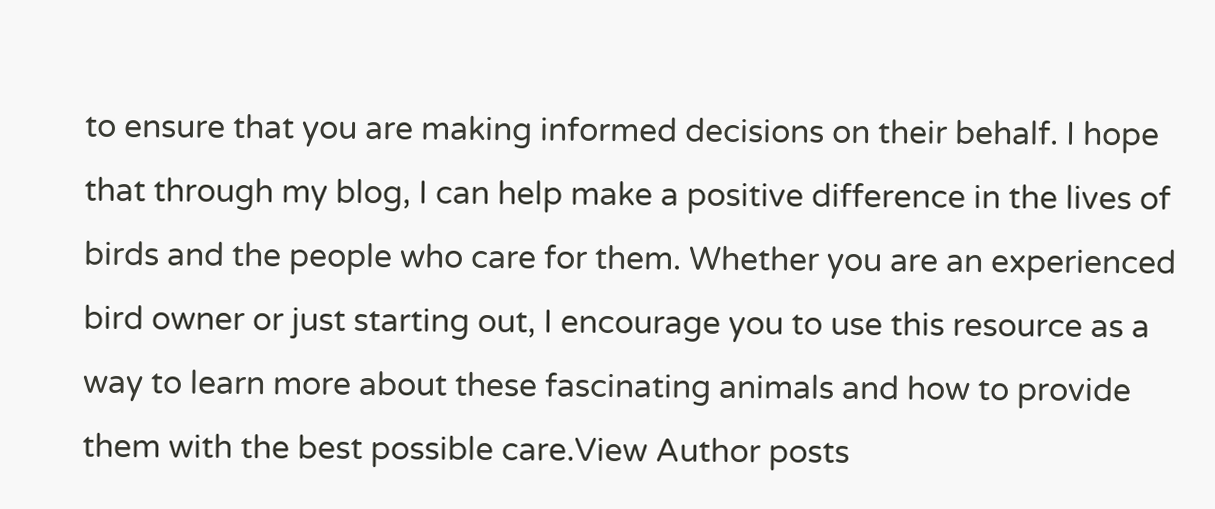to ensure that you are making informed decisions on their behalf. I hope that through my blog, I can help make a positive difference in the lives of birds and the people who care for them. Whether you are an experienced bird owner or just starting out, I encourage you to use this resource as a way to learn more about these fascinating animals and how to provide them with the best possible care.View Author posts